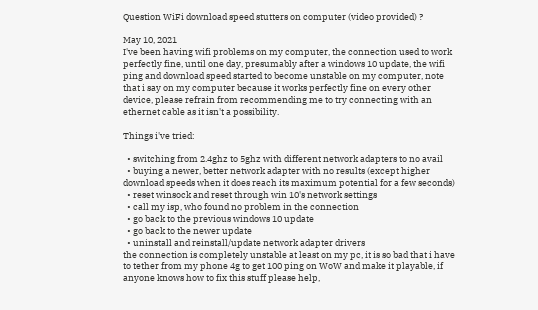Question WiFi download speed stutters on computer (video provided) ?

May 10, 2021
I've been having wifi problems on my computer, the connection used to work perfectly fine, until one day, presumably after a windows 10 update, the wifi ping and download speed started to become unstable on my computer, note that i say on my computer because it works perfectly fine on every other device, please refrain from recommending me to try connecting with an ethernet cable as it isn't a possibility.

Things i've tried:

  • switching from 2.4ghz to 5ghz with different network adapters to no avail
  • buying a newer, better network adapter with no results (except higher download speeds when it does reach its maximum potential for a few seconds)
  • reset winsock and reset through win 10's network settings
  • call my isp, who found no problem in the connection
  • go back to the previous windows 10 update
  • go back to the newer update
  • uninstall and reinstall/update network adapter drivers
the connection is completely unstable at least on my pc, it is so bad that i have to tether from my phone 4g to get 100 ping on WoW and make it playable, if anyone knows how to fix this stuff please help,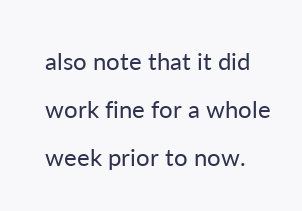also note that it did work fine for a whole week prior to now.